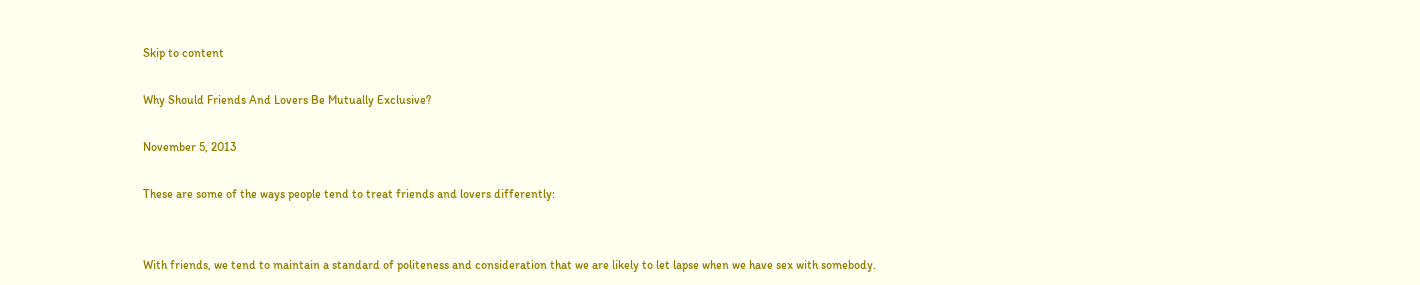Skip to content

Why Should Friends And Lovers Be Mutually Exclusive?

November 5, 2013

These are some of the ways people tend to treat friends and lovers differently:


With friends, we tend to maintain a standard of politeness and consideration that we are likely to let lapse when we have sex with somebody.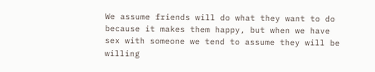We assume friends will do what they want to do because it makes them happy, but when we have sex with someone we tend to assume they will be willing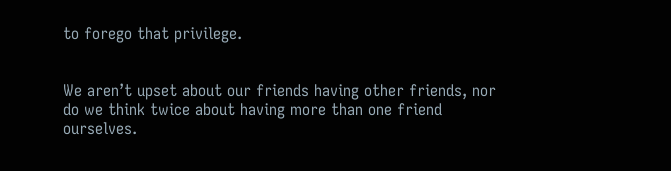to forego that privilege.


We aren’t upset about our friends having other friends, nor do we think twice about having more than one friend ourselves.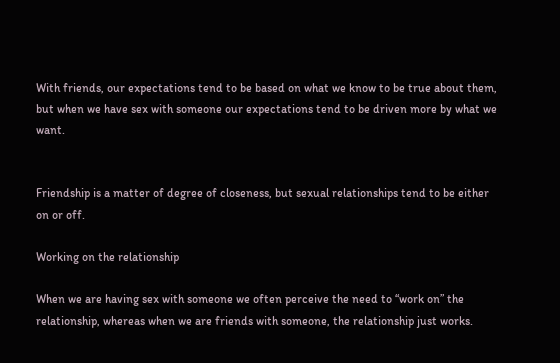With friends, our expectations tend to be based on what we know to be true about them, but when we have sex with someone our expectations tend to be driven more by what we want.


Friendship is a matter of degree of closeness, but sexual relationships tend to be either on or off.

Working on the relationship

When we are having sex with someone we often perceive the need to “work on” the relationship, whereas when we are friends with someone, the relationship just works.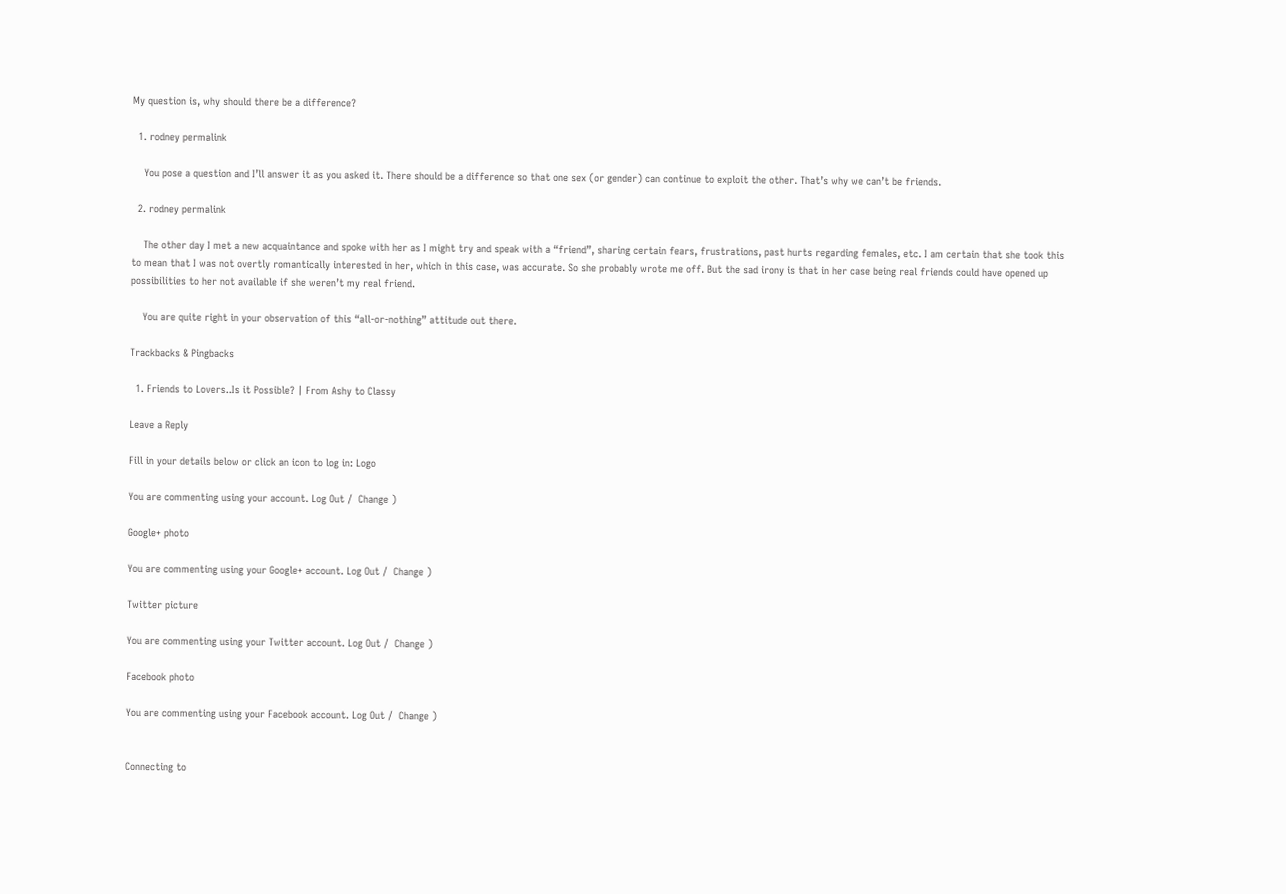My question is, why should there be a difference?

  1. rodney permalink

    You pose a question and I’ll answer it as you asked it. There should be a difference so that one sex (or gender) can continue to exploit the other. That’s why we can’t be friends.

  2. rodney permalink

    The other day I met a new acquaintance and spoke with her as I might try and speak with a “friend”, sharing certain fears, frustrations, past hurts regarding females, etc. I am certain that she took this to mean that I was not overtly romantically interested in her, which in this case, was accurate. So she probably wrote me off. But the sad irony is that in her case being real friends could have opened up possibilities to her not available if she weren’t my real friend.

    You are quite right in your observation of this “all-or-nothing” attitude out there.

Trackbacks & Pingbacks

  1. Friends to Lovers..Is it Possible? | From Ashy to Classy

Leave a Reply

Fill in your details below or click an icon to log in: Logo

You are commenting using your account. Log Out /  Change )

Google+ photo

You are commenting using your Google+ account. Log Out /  Change )

Twitter picture

You are commenting using your Twitter account. Log Out /  Change )

Facebook photo

You are commenting using your Facebook account. Log Out /  Change )


Connecting to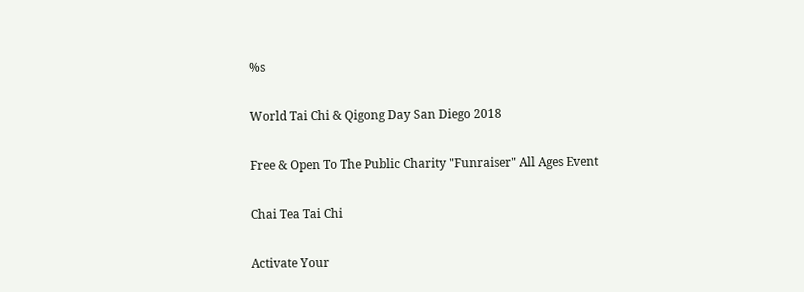%s

World Tai Chi & Qigong Day San Diego 2018

Free & Open To The Public Charity "Funraiser" All Ages Event

Chai Tea Tai Chi

Activate Your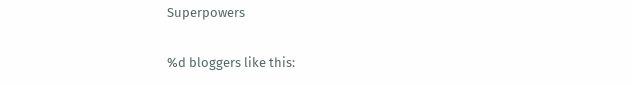Superpowers

%d bloggers like this: